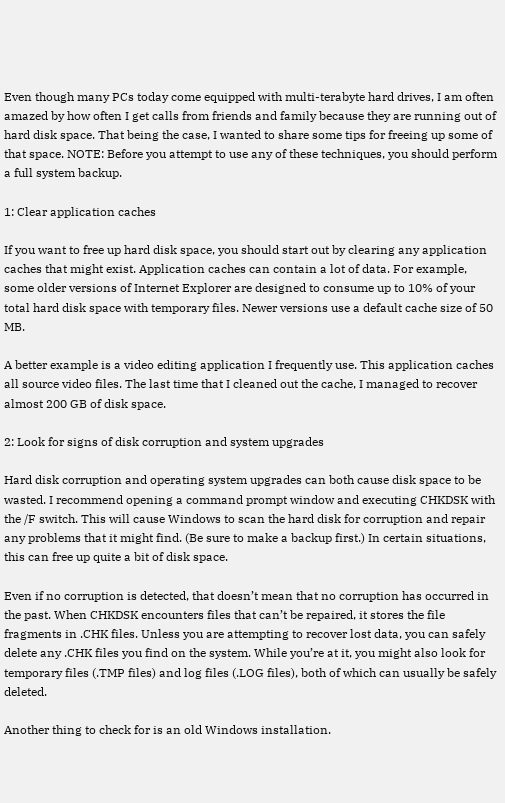Even though many PCs today come equipped with multi-terabyte hard drives, I am often amazed by how often I get calls from friends and family because they are running out of hard disk space. That being the case, I wanted to share some tips for freeing up some of that space. NOTE: Before you attempt to use any of these techniques, you should perform a full system backup.

1: Clear application caches

If you want to free up hard disk space, you should start out by clearing any application caches that might exist. Application caches can contain a lot of data. For example, some older versions of Internet Explorer are designed to consume up to 10% of your total hard disk space with temporary files. Newer versions use a default cache size of 50 MB.

A better example is a video editing application I frequently use. This application caches all source video files. The last time that I cleaned out the cache, I managed to recover almost 200 GB of disk space.

2: Look for signs of disk corruption and system upgrades

Hard disk corruption and operating system upgrades can both cause disk space to be wasted. I recommend opening a command prompt window and executing CHKDSK with the /F switch. This will cause Windows to scan the hard disk for corruption and repair any problems that it might find. (Be sure to make a backup first.) In certain situations, this can free up quite a bit of disk space.

Even if no corruption is detected, that doesn’t mean that no corruption has occurred in the past. When CHKDSK encounters files that can’t be repaired, it stores the file fragments in .CHK files. Unless you are attempting to recover lost data, you can safely delete any .CHK files you find on the system. While you’re at it, you might also look for temporary files (.TMP files) and log files (.LOG files), both of which can usually be safely deleted.

Another thing to check for is an old Windows installation.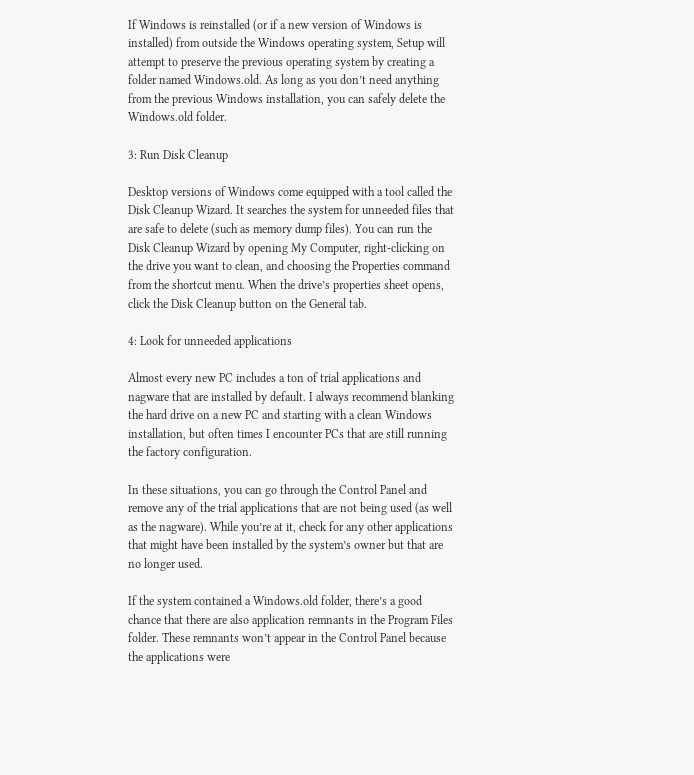If Windows is reinstalled (or if a new version of Windows is installed) from outside the Windows operating system, Setup will attempt to preserve the previous operating system by creating a folder named Windows.old. As long as you don’t need anything from the previous Windows installation, you can safely delete the Windows.old folder.

3: Run Disk Cleanup

Desktop versions of Windows come equipped with a tool called the Disk Cleanup Wizard. It searches the system for unneeded files that are safe to delete (such as memory dump files). You can run the Disk Cleanup Wizard by opening My Computer, right-clicking on the drive you want to clean, and choosing the Properties command from the shortcut menu. When the drive’s properties sheet opens, click the Disk Cleanup button on the General tab.

4: Look for unneeded applications

Almost every new PC includes a ton of trial applications and nagware that are installed by default. I always recommend blanking the hard drive on a new PC and starting with a clean Windows installation, but often times I encounter PCs that are still running the factory configuration.

In these situations, you can go through the Control Panel and remove any of the trial applications that are not being used (as well as the nagware). While you’re at it, check for any other applications that might have been installed by the system’s owner but that are no longer used.

If the system contained a Windows.old folder, there’s a good chance that there are also application remnants in the Program Files folder. These remnants won’t appear in the Control Panel because the applications were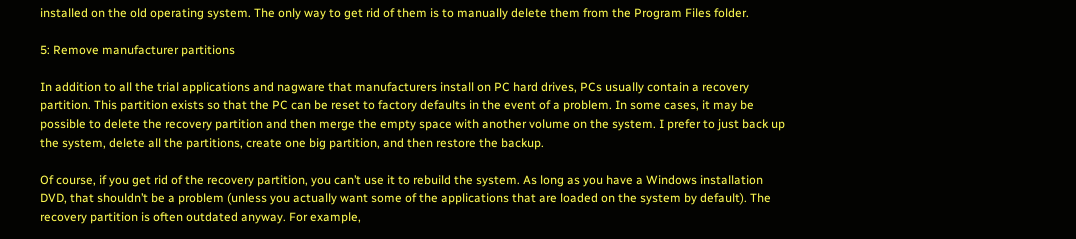installed on the old operating system. The only way to get rid of them is to manually delete them from the Program Files folder.

5: Remove manufacturer partitions

In addition to all the trial applications and nagware that manufacturers install on PC hard drives, PCs usually contain a recovery partition. This partition exists so that the PC can be reset to factory defaults in the event of a problem. In some cases, it may be possible to delete the recovery partition and then merge the empty space with another volume on the system. I prefer to just back up the system, delete all the partitions, create one big partition, and then restore the backup.

Of course, if you get rid of the recovery partition, you can’t use it to rebuild the system. As long as you have a Windows installation DVD, that shouldn’t be a problem (unless you actually want some of the applications that are loaded on the system by default). The recovery partition is often outdated anyway. For example,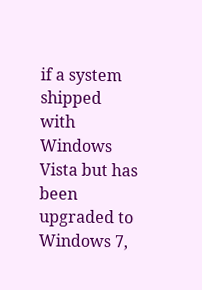if a system shipped with Windows Vista but has been upgraded to Windows 7,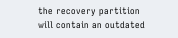the recovery partition will contain an outdated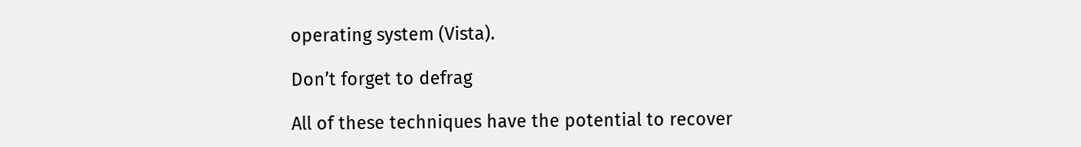operating system (Vista).

Don’t forget to defrag

All of these techniques have the potential to recover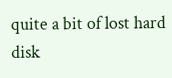quite a bit of lost hard disk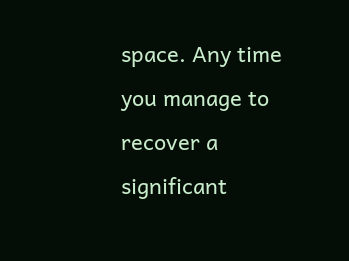space. Any time you manage to recover a significant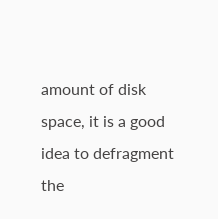amount of disk space, it is a good idea to defragment the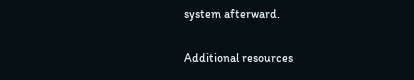system afterward.

Additional resources